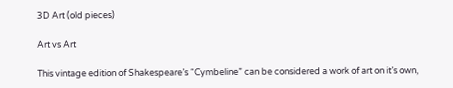3D Art (old pieces)

Art vs Art

This vintage edition of Shakespeare’s “Cymbeline” can be considered a work of art on it’s own,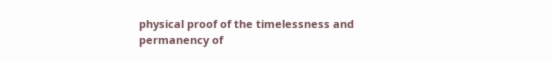physical proof of the timelessness and permanency of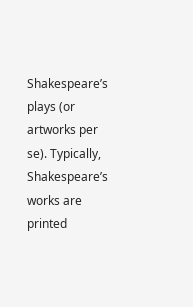Shakespeare’s plays (or artworks per se). Typically, Shakespeare’s works are printed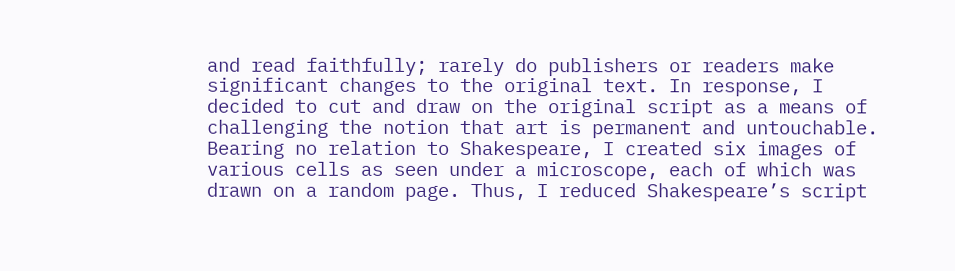and read faithfully; rarely do publishers or readers make significant changes to the original text. In response, I decided to cut and draw on the original script as a means of challenging the notion that art is permanent and untouchable. Bearing no relation to Shakespeare, I created six images of various cells as seen under a microscope, each of which was drawn on a random page. Thus, I reduced Shakespeare’s script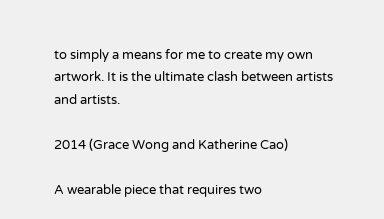to simply a means for me to create my own artwork. It is the ultimate clash between artists and artists.

2014 (Grace Wong and Katherine Cao)

A wearable piece that requires two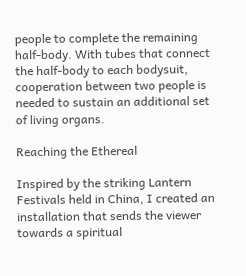people to complete the remaining half-body. With tubes that connect the half-body to each bodysuit, cooperation between two people is needed to sustain an additional set of living organs.

Reaching the Ethereal

Inspired by the striking Lantern Festivals held in China, I created an installation that sends the viewer towards a spiritual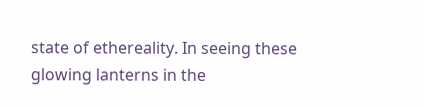state of ethereality. In seeing these glowing lanterns in the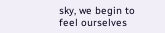sky, we begin to feel ourselves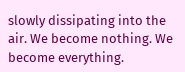slowly dissipating into the air. We become nothing. We become everything.